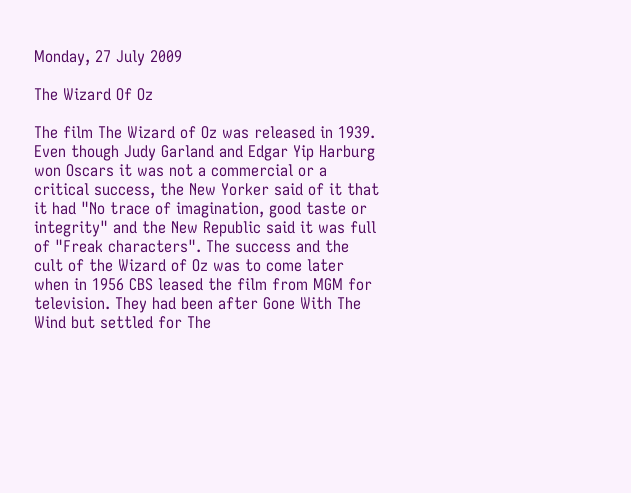Monday, 27 July 2009

The Wizard Of Oz

The film The Wizard of Oz was released in 1939. Even though Judy Garland and Edgar Yip Harburg won Oscars it was not a commercial or a critical success, the New Yorker said of it that it had "No trace of imagination, good taste or integrity" and the New Republic said it was full of "Freak characters". The success and the cult of the Wizard of Oz was to come later when in 1956 CBS leased the film from MGM for television. They had been after Gone With The Wind but settled for The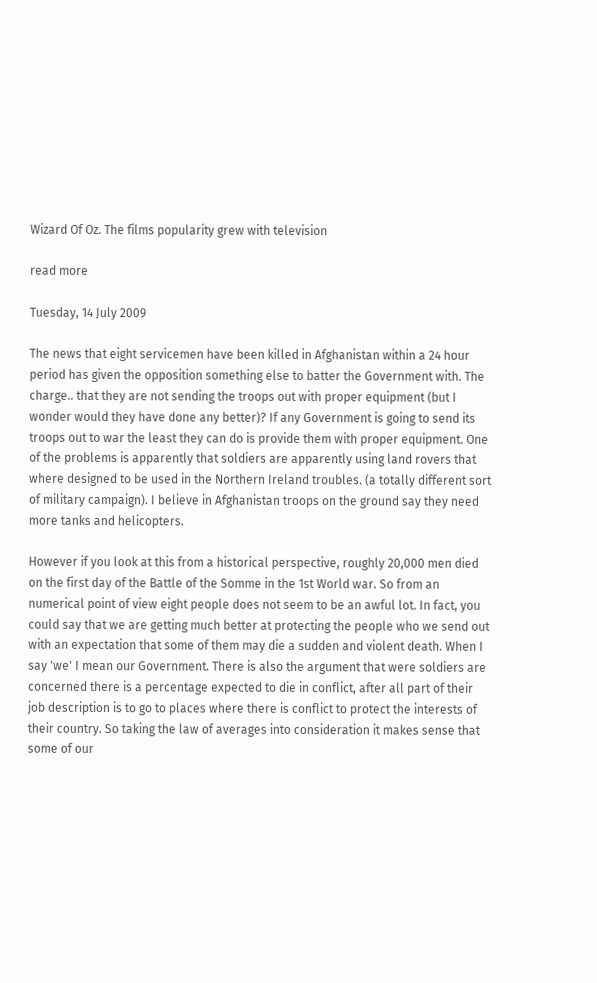Wizard Of Oz. The films popularity grew with television

read more

Tuesday, 14 July 2009

The news that eight servicemen have been killed in Afghanistan within a 24 hour period has given the opposition something else to batter the Government with. The charge.. that they are not sending the troops out with proper equipment (but I wonder would they have done any better)? If any Government is going to send its troops out to war the least they can do is provide them with proper equipment. One of the problems is apparently that soldiers are apparently using land rovers that where designed to be used in the Northern Ireland troubles. (a totally different sort of military campaign). I believe in Afghanistan troops on the ground say they need more tanks and helicopters.

However if you look at this from a historical perspective, roughly 20,000 men died on the first day of the Battle of the Somme in the 1st World war. So from an numerical point of view eight people does not seem to be an awful lot. In fact, you could say that we are getting much better at protecting the people who we send out with an expectation that some of them may die a sudden and violent death. When I say 'we' I mean our Government. There is also the argument that were soldiers are concerned there is a percentage expected to die in conflict, after all part of their job description is to go to places where there is conflict to protect the interests of their country. So taking the law of averages into consideration it makes sense that some of our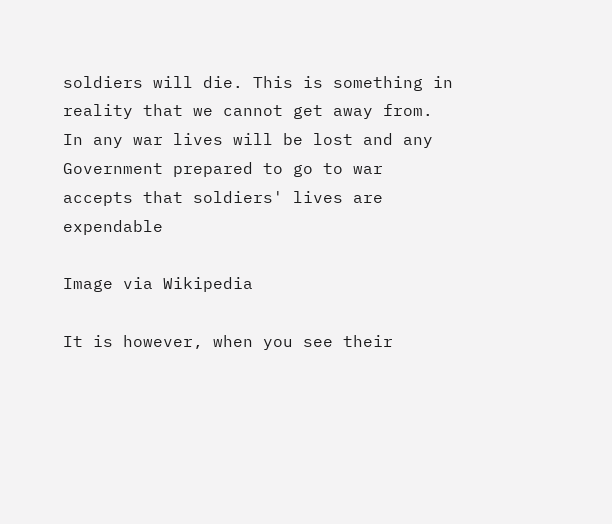soldiers will die. This is something in reality that we cannot get away from. In any war lives will be lost and any Government prepared to go to war accepts that soldiers' lives are expendable

Image via Wikipedia

It is however, when you see their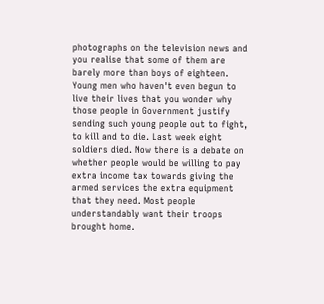photographs on the television news and you realise that some of them are barely more than boys of eighteen. Young men who haven't even begun to live their lives that you wonder why those people in Government justify sending such young people out to fight, to kill and to die. Last week eight soldiers died. Now there is a debate on whether people would be willing to pay extra income tax towards giving the armed services the extra equipment that they need. Most people understandably want their troops brought home.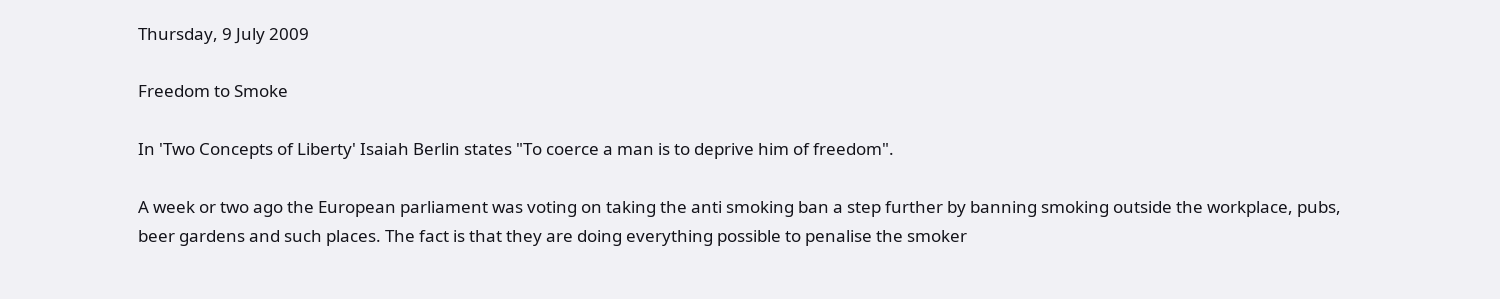Thursday, 9 July 2009

Freedom to Smoke

In 'Two Concepts of Liberty' Isaiah Berlin states "To coerce a man is to deprive him of freedom".

A week or two ago the European parliament was voting on taking the anti smoking ban a step further by banning smoking outside the workplace, pubs, beer gardens and such places. The fact is that they are doing everything possible to penalise the smoker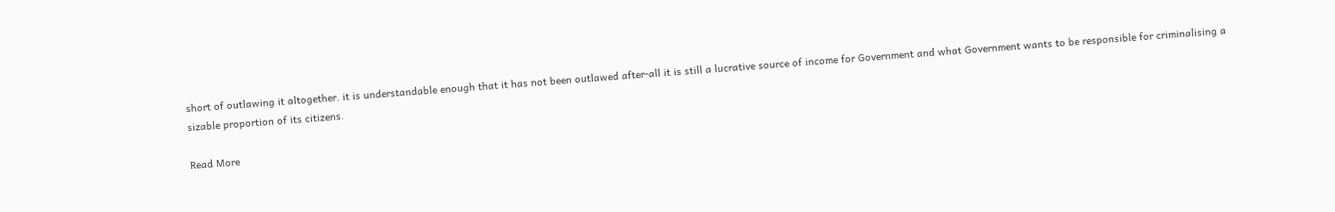short of outlawing it altogether. it is understandable enough that it has not been outlawed after-all it is still a lucrative source of income for Government and what Government wants to be responsible for criminalising a sizable proportion of its citizens.

Read More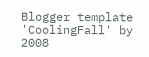Blogger template 'CoolingFall' by 2008